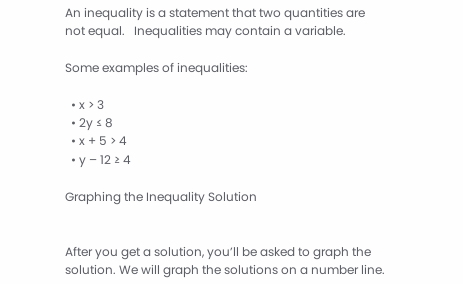An inequality is a statement that two quantities are not equal.   Inequalities may contain a variable.

Some examples of inequalities:

  • x > 3
  • 2y ≤ 8
  • x + 5 > 4
  • y – 12 ≥ 4

Graphing the Inequality Solution


After you get a solution, you’ll be asked to graph the solution. We will graph the solutions on a number line.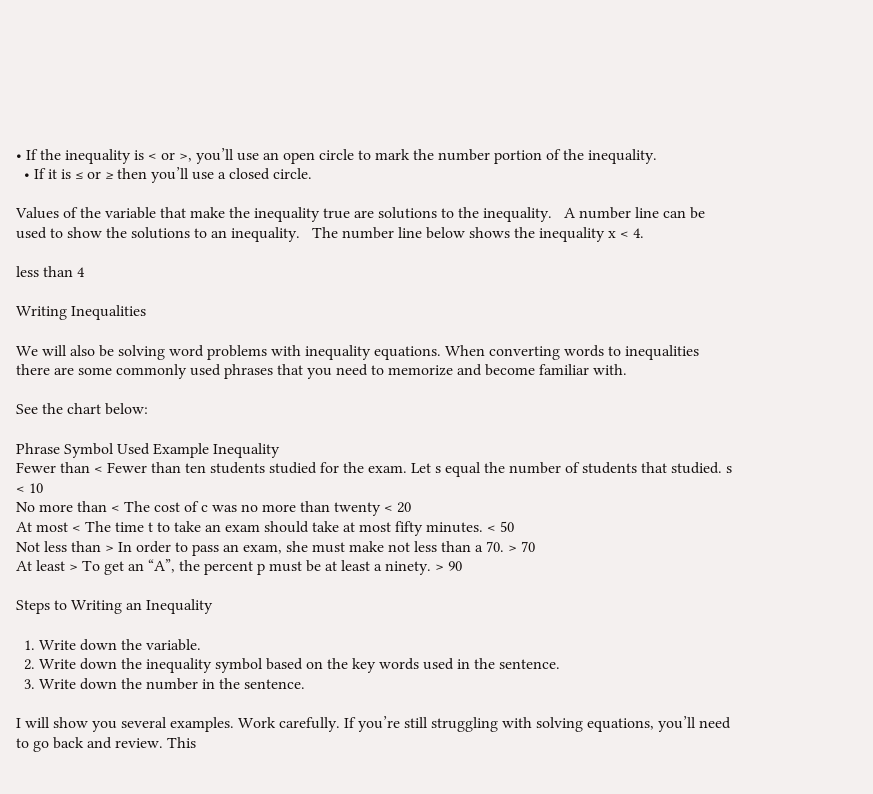• If the inequality is < or >, you’ll use an open circle to mark the number portion of the inequality.
  • If it is ≤ or ≥ then you’ll use a closed circle.

Values of the variable that make the inequality true are solutions to the inequality.   A number line can be used to show the solutions to an inequality.   The number line below shows the inequality x < 4.

less than 4

Writing Inequalities

We will also be solving word problems with inequality equations. When converting words to inequalities there are some commonly used phrases that you need to memorize and become familiar with.

See the chart below:

Phrase Symbol Used Example Inequality
Fewer than < Fewer than ten students studied for the exam. Let s equal the number of students that studied. s < 10
No more than < The cost of c was no more than twenty < 20
At most < The time t to take an exam should take at most fifty minutes. < 50
Not less than > In order to pass an exam, she must make not less than a 70. > 70
At least > To get an “A”, the percent p must be at least a ninety. > 90

Steps to Writing an Inequality

  1. Write down the variable.
  2. Write down the inequality symbol based on the key words used in the sentence.
  3. Write down the number in the sentence.

I will show you several examples. Work carefully. If you’re still struggling with solving equations, you’ll need to go back and review. This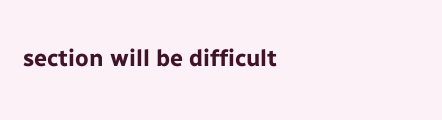section will be difficult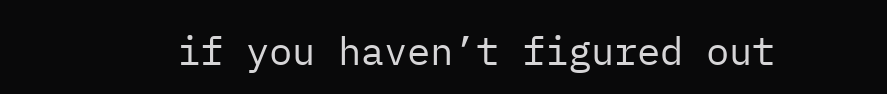if you haven’t figured out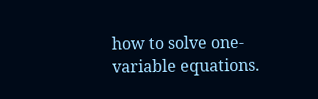how to solve one-variable equations.